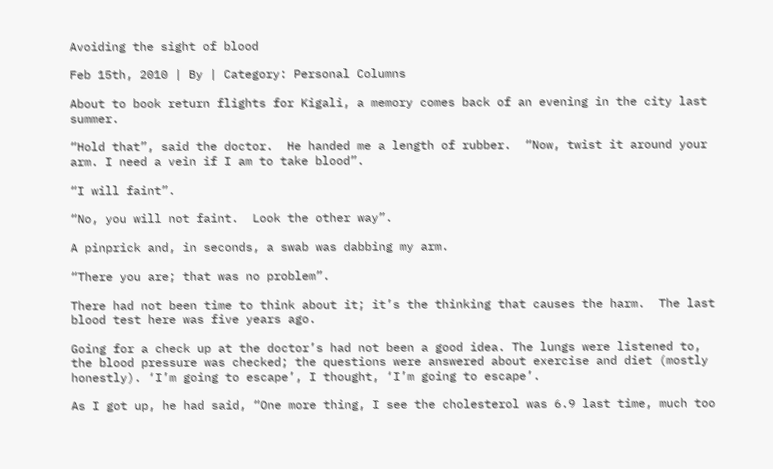Avoiding the sight of blood

Feb 15th, 2010 | By | Category: Personal Columns

About to book return flights for Kigali, a memory comes back of an evening in the city last summer.

“Hold that”, said the doctor.  He handed me a length of rubber.  “Now, twist it around your arm. I need a vein if I am to take blood”.

“I will faint”.

“No, you will not faint.  Look the other way”.

A pinprick and, in seconds, a swab was dabbing my arm.

“There you are; that was no problem”.

There had not been time to think about it; it’s the thinking that causes the harm.  The last blood test here was five years ago.

Going for a check up at the doctor’s had not been a good idea. The lungs were listened to, the blood pressure was checked; the questions were answered about exercise and diet (mostly honestly). ‘I’m going to escape’, I thought, ‘I’m going to escape’.

As I got up, he had said, “One more thing, I see the cholesterol was 6.9 last time, much too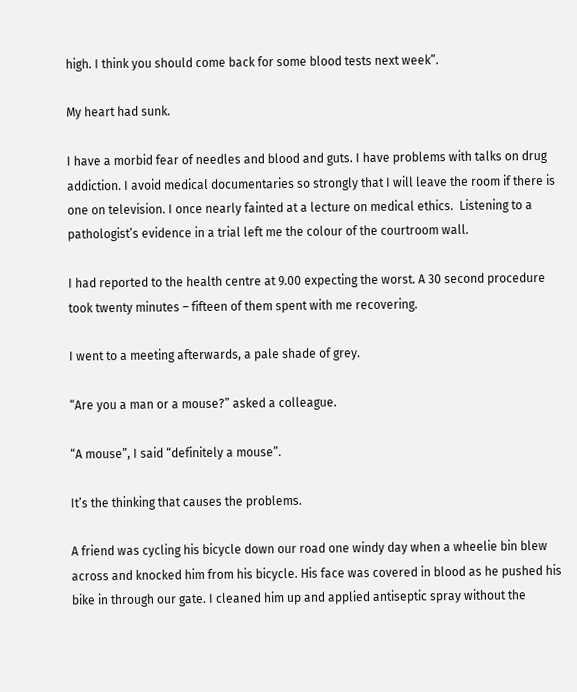high. I think you should come back for some blood tests next week”.

My heart had sunk.

I have a morbid fear of needles and blood and guts. I have problems with talks on drug addiction. I avoid medical documentaries so strongly that I will leave the room if there is one on television. I once nearly fainted at a lecture on medical ethics.  Listening to a pathologist’s evidence in a trial left me the colour of the courtroom wall.

I had reported to the health centre at 9.00 expecting the worst. A 30 second procedure took twenty minutes – fifteen of them spent with me recovering.

I went to a meeting afterwards, a pale shade of grey.

“Are you a man or a mouse?” asked a colleague.

“A mouse”, I said “definitely a mouse”.

It’s the thinking that causes the problems.

A friend was cycling his bicycle down our road one windy day when a wheelie bin blew across and knocked him from his bicycle. His face was covered in blood as he pushed his bike in through our gate. I cleaned him up and applied antiseptic spray without the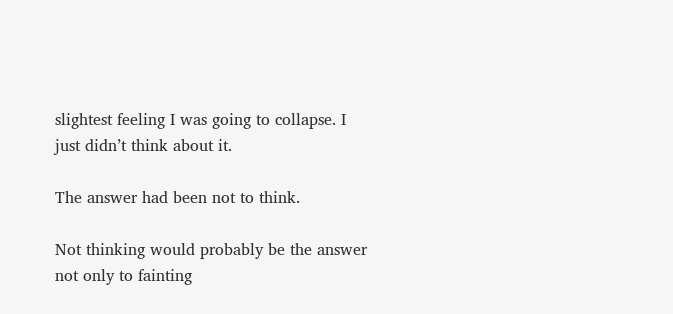slightest feeling I was going to collapse. I just didn’t think about it.

The answer had been not to think.

Not thinking would probably be the answer not only to fainting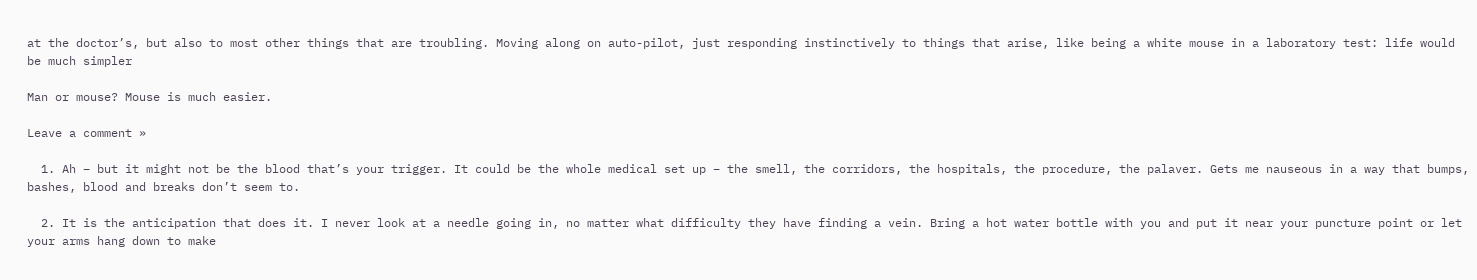at the doctor’s, but also to most other things that are troubling. Moving along on auto-pilot, just responding instinctively to things that arise, like being a white mouse in a laboratory test: life would be much simpler

Man or mouse? Mouse is much easier.

Leave a comment »

  1. Ah – but it might not be the blood that’s your trigger. It could be the whole medical set up – the smell, the corridors, the hospitals, the procedure, the palaver. Gets me nauseous in a way that bumps, bashes, blood and breaks don’t seem to.

  2. It is the anticipation that does it. I never look at a needle going in, no matter what difficulty they have finding a vein. Bring a hot water bottle with you and put it near your puncture point or let your arms hang down to make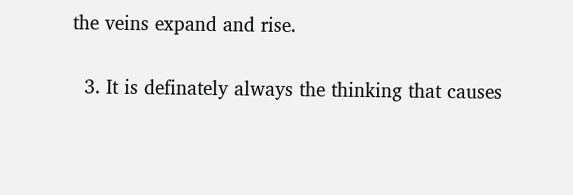the veins expand and rise.

  3. It is definately always the thinking that causes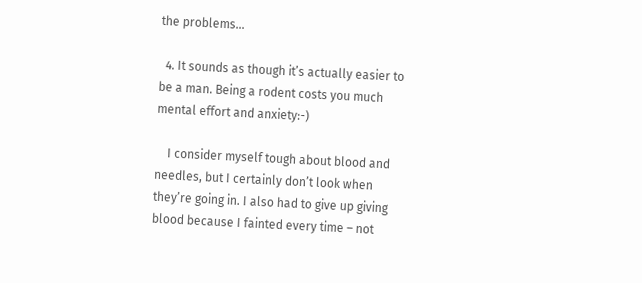the problems…

  4. It sounds as though it’s actually easier to be a man. Being a rodent costs you much mental effort and anxiety:-)

    I consider myself tough about blood and needles, but I certainly don’t look when they’re going in. I also had to give up giving blood because I fainted every time – not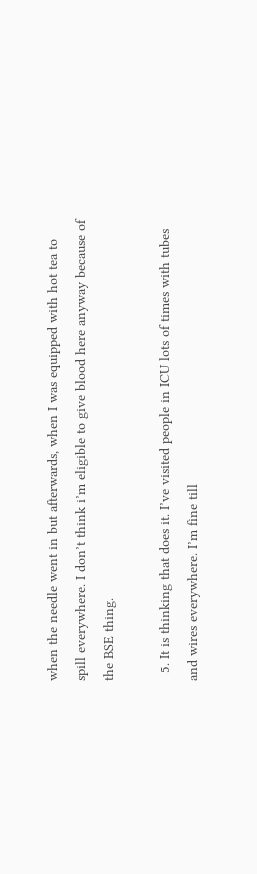when the needle went in but afterwards, when I was equipped with hot tea to spill everywhere. I don’t think i’m eligible to give blood here anyway because of the BSE thing.

  5. It is thinking that does it. I’ve visited people in ICU lots of times with tubes and wires everywhere. I’m fine till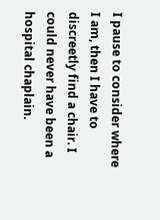I pause to consider where I am, then I have to discreetly find a chair. I could never have been a hospital chaplain.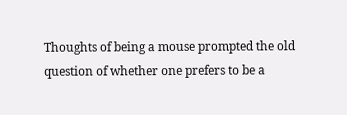Thoughts of being a mouse prompted the old question of whether one prefers to be a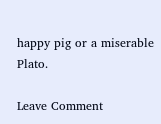happy pig or a miserable Plato.

Leave Comment